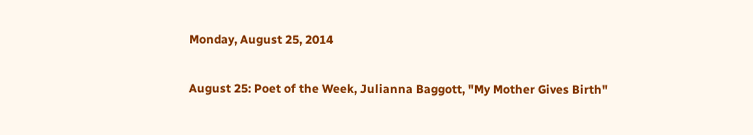Monday, August 25, 2014

August 25: Poet of the Week, Julianna Baggott, "My Mother Gives Birth"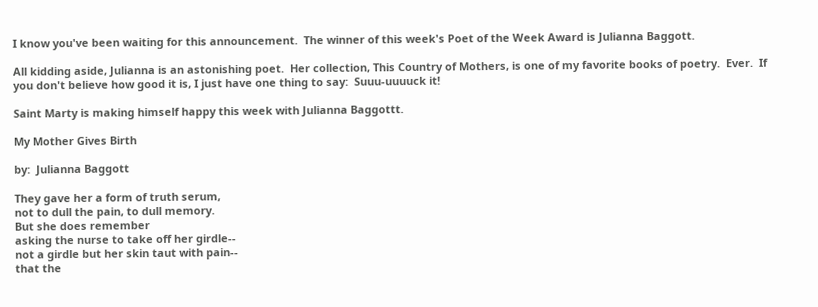I know you've been waiting for this announcement.  The winner of this week's Poet of the Week Award is Julianna Baggott.

All kidding aside, Julianna is an astonishing poet.  Her collection, This Country of Mothers, is one of my favorite books of poetry.  Ever.  If you don't believe how good it is, I just have one thing to say:  Suuu-uuuuck it!

Saint Marty is making himself happy this week with Julianna Baggottt.

My Mother Gives Birth

by:  Julianna Baggott

They gave her a form of truth serum,
not to dull the pain, to dull memory.
But she does remember
asking the nurse to take off her girdle--
not a girdle but her skin taut with pain--
that the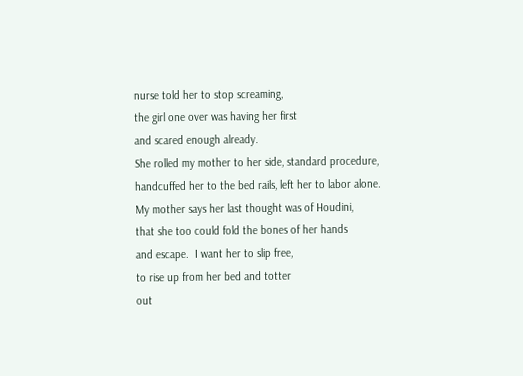nurse told her to stop screaming,
the girl one over was having her first
and scared enough already.
She rolled my mother to her side, standard procedure,
handcuffed her to the bed rails, left her to labor alone.
My mother says her last thought was of Houdini,
that she too could fold the bones of her hands
and escape.  I want her to slip free,
to rise up from her bed and totter
out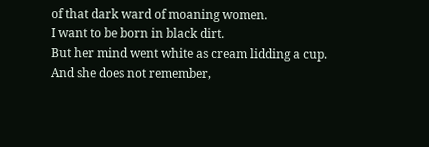of that dark ward of moaning women.
I want to be born in black dirt.
But her mind went white as cream lidding a cup.
And she does not remember,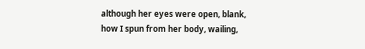although her eyes were open, blank,
how I spun from her body, wailing,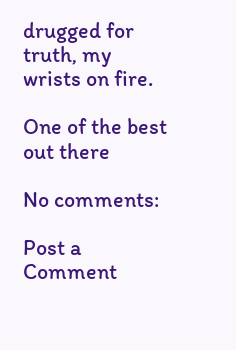drugged for truth, my wrists on fire.

One of the best out there

No comments:

Post a Comment